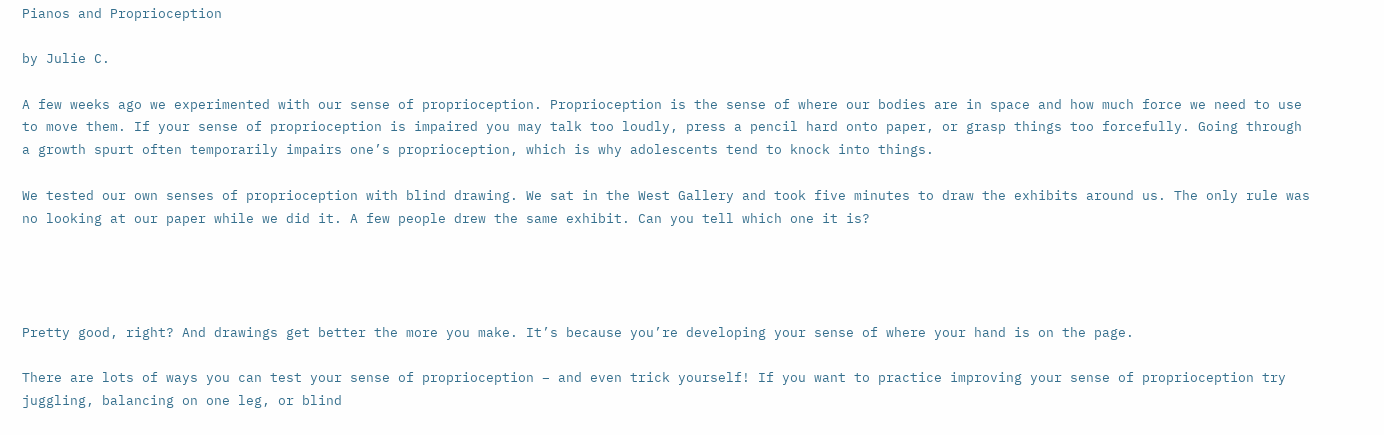Pianos and Proprioception

by Julie C.

A few weeks ago we experimented with our sense of proprioception. Proprioception is the sense of where our bodies are in space and how much force we need to use to move them. If your sense of proprioception is impaired you may talk too loudly, press a pencil hard onto paper, or grasp things too forcefully. Going through a growth spurt often temporarily impairs one’s proprioception, which is why adolescents tend to knock into things.

We tested our own senses of proprioception with blind drawing. We sat in the West Gallery and took five minutes to draw the exhibits around us. The only rule was no looking at our paper while we did it. A few people drew the same exhibit. Can you tell which one it is?




Pretty good, right? And drawings get better the more you make. It’s because you’re developing your sense of where your hand is on the page.

There are lots of ways you can test your sense of proprioception – and even trick yourself! If you want to practice improving your sense of proprioception try juggling, balancing on one leg, or blind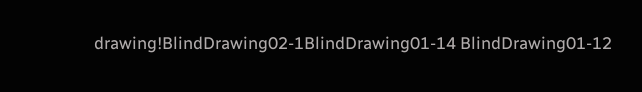drawing!BlindDrawing02-1BlindDrawing01-14 BlindDrawing01-12